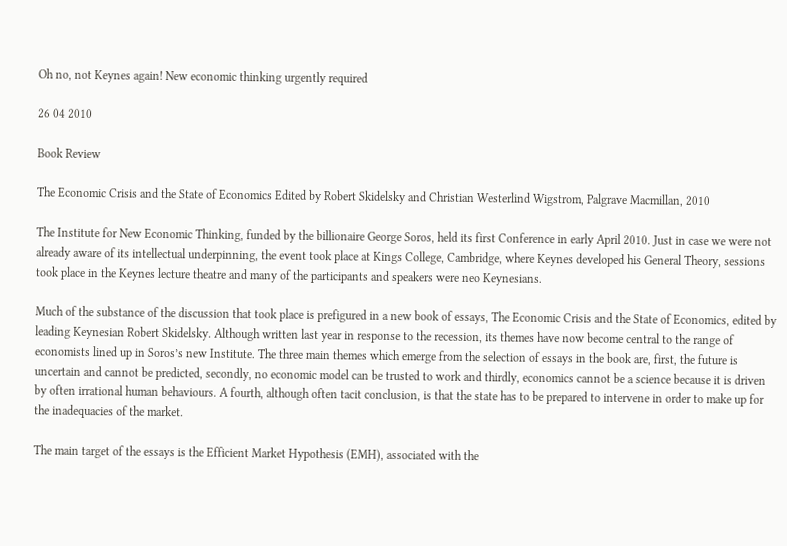Oh no, not Keynes again! New economic thinking urgently required

26 04 2010

Book Review

The Economic Crisis and the State of Economics Edited by Robert Skidelsky and Christian Westerlind Wigstrom, Palgrave Macmillan, 2010

The Institute for New Economic Thinking, funded by the billionaire George Soros, held its first Conference in early April 2010. Just in case we were not already aware of its intellectual underpinning, the event took place at Kings College, Cambridge, where Keynes developed his General Theory, sessions took place in the Keynes lecture theatre and many of the participants and speakers were neo Keynesians.

Much of the substance of the discussion that took place is prefigured in a new book of essays, The Economic Crisis and the State of Economics, edited by leading Keynesian Robert Skidelsky. Although written last year in response to the recession, its themes have now become central to the range of economists lined up in Soros’s new Institute. The three main themes which emerge from the selection of essays in the book are, first, the future is uncertain and cannot be predicted, secondly, no economic model can be trusted to work and thirdly, economics cannot be a science because it is driven by often irrational human behaviours. A fourth, although often tacit conclusion, is that the state has to be prepared to intervene in order to make up for the inadequacies of the market.

The main target of the essays is the Efficient Market Hypothesis (EMH), associated with the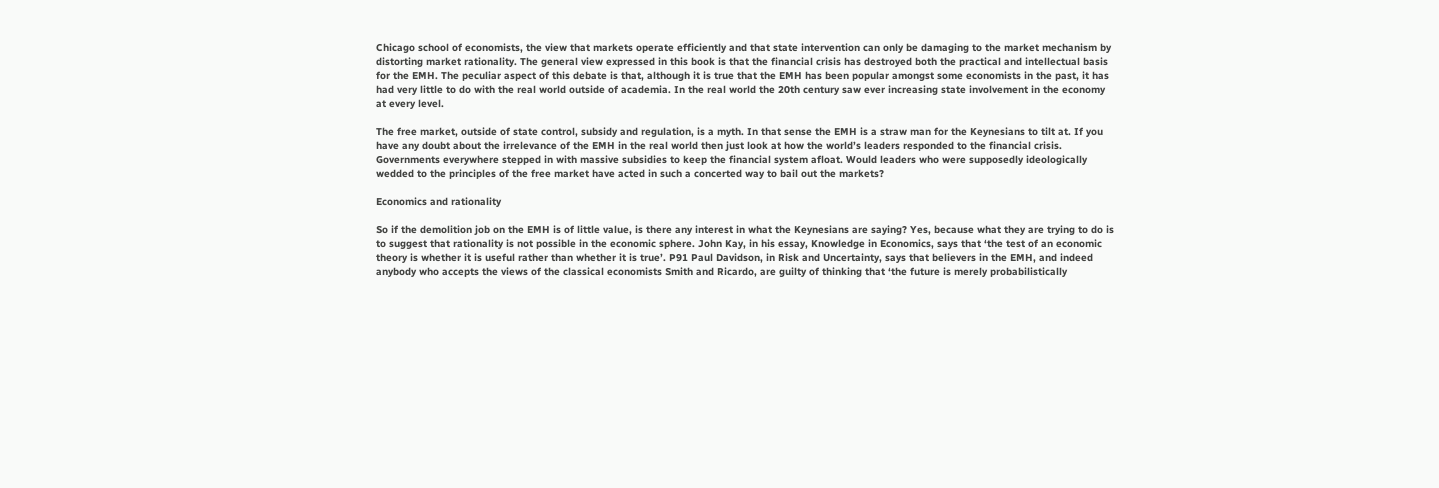Chicago school of economists, the view that markets operate efficiently and that state intervention can only be damaging to the market mechanism by distorting market rationality. The general view expressed in this book is that the financial crisis has destroyed both the practical and intellectual basis for the EMH. The peculiar aspect of this debate is that, although it is true that the EMH has been popular amongst some economists in the past, it has had very little to do with the real world outside of academia. In the real world the 20th century saw ever increasing state involvement in the economy at every level.

The free market, outside of state control, subsidy and regulation, is a myth. In that sense the EMH is a straw man for the Keynesians to tilt at. If you have any doubt about the irrelevance of the EMH in the real world then just look at how the world’s leaders responded to the financial crisis. Governments everywhere stepped in with massive subsidies to keep the financial system afloat. Would leaders who were supposedly ideologically wedded to the principles of the free market have acted in such a concerted way to bail out the markets?

Economics and rationality

So if the demolition job on the EMH is of little value, is there any interest in what the Keynesians are saying? Yes, because what they are trying to do is to suggest that rationality is not possible in the economic sphere. John Kay, in his essay, Knowledge in Economics, says that ‘the test of an economic theory is whether it is useful rather than whether it is true’. P91 Paul Davidson, in Risk and Uncertainty, says that believers in the EMH, and indeed anybody who accepts the views of the classical economists Smith and Ricardo, are guilty of thinking that ‘the future is merely probabilistically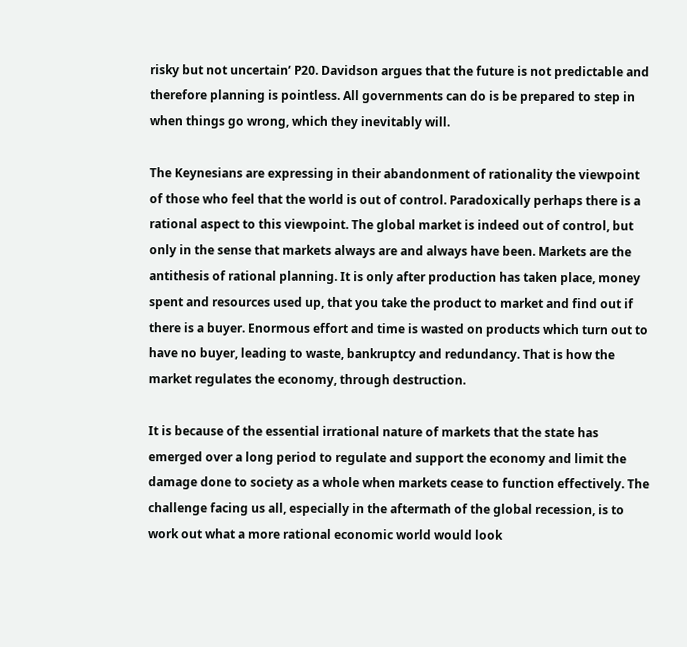risky but not uncertain’ P20. Davidson argues that the future is not predictable and therefore planning is pointless. All governments can do is be prepared to step in when things go wrong, which they inevitably will.

The Keynesians are expressing in their abandonment of rationality the viewpoint of those who feel that the world is out of control. Paradoxically perhaps there is a rational aspect to this viewpoint. The global market is indeed out of control, but only in the sense that markets always are and always have been. Markets are the antithesis of rational planning. It is only after production has taken place, money spent and resources used up, that you take the product to market and find out if there is a buyer. Enormous effort and time is wasted on products which turn out to have no buyer, leading to waste, bankruptcy and redundancy. That is how the market regulates the economy, through destruction.

It is because of the essential irrational nature of markets that the state has emerged over a long period to regulate and support the economy and limit the damage done to society as a whole when markets cease to function effectively. The challenge facing us all, especially in the aftermath of the global recession, is to work out what a more rational economic world would look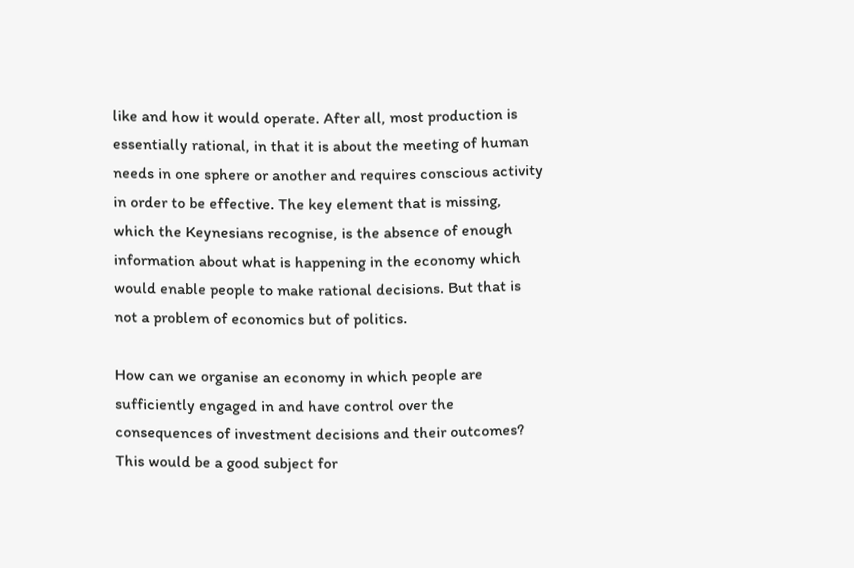like and how it would operate. After all, most production is essentially rational, in that it is about the meeting of human needs in one sphere or another and requires conscious activity in order to be effective. The key element that is missing, which the Keynesians recognise, is the absence of enough information about what is happening in the economy which would enable people to make rational decisions. But that is not a problem of economics but of politics.

How can we organise an economy in which people are sufficiently engaged in and have control over the consequences of investment decisions and their outcomes? This would be a good subject for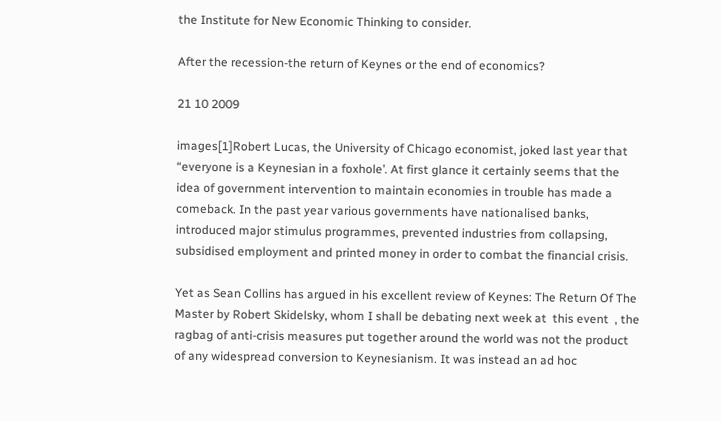the Institute for New Economic Thinking to consider.

After the recession-the return of Keynes or the end of economics?

21 10 2009

images[1]Robert Lucas, the University of Chicago economist, joked last year that “everyone is a Keynesian in a foxhole’. At first glance it certainly seems that the idea of government intervention to maintain economies in trouble has made a comeback. In the past year various governments have nationalised banks, introduced major stimulus programmes, prevented industries from collapsing, subsidised employment and printed money in order to combat the financial crisis.

Yet as Sean Collins has argued in his excellent review of Keynes: The Return Of The Master by Robert Skidelsky, whom I shall be debating next week at  this event  , the ragbag of anti-crisis measures put together around the world was not the product of any widespread conversion to Keynesianism. It was instead an ad hoc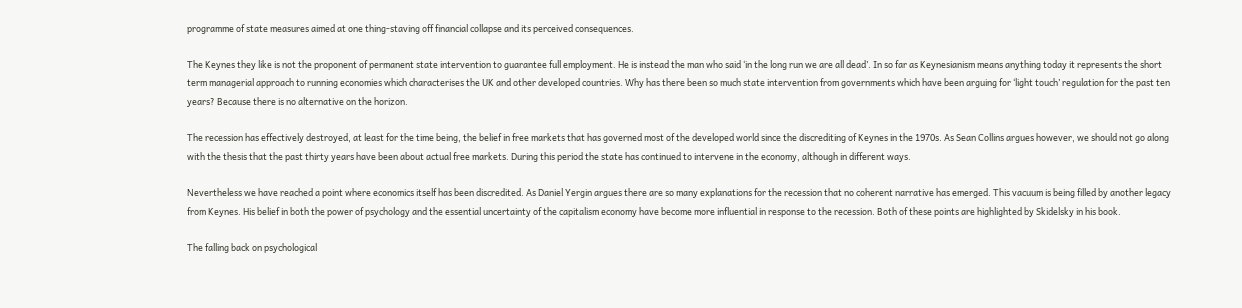programme of state measures aimed at one thing-staving off financial collapse and its perceived consequences.

The Keynes they like is not the proponent of permanent state intervention to guarantee full employment. He is instead the man who said ‘in the long run we are all dead’. In so far as Keynesianism means anything today it represents the short term managerial approach to running economies which characterises the UK and other developed countries. Why has there been so much state intervention from governments which have been arguing for ‘light touch’ regulation for the past ten years? Because there is no alternative on the horizon.

The recession has effectively destroyed, at least for the time being, the belief in free markets that has governed most of the developed world since the discrediting of Keynes in the 1970s. As Sean Collins argues however, we should not go along with the thesis that the past thirty years have been about actual free markets. During this period the state has continued to intervene in the economy, although in different ways.

Nevertheless we have reached a point where economics itself has been discredited. As Daniel Yergin argues there are so many explanations for the recession that no coherent narrative has emerged. This vacuum is being filled by another legacy from Keynes. His belief in both the power of psychology and the essential uncertainty of the capitalism economy have become more influential in response to the recession. Both of these points are highlighted by Skidelsky in his book.

The falling back on psychological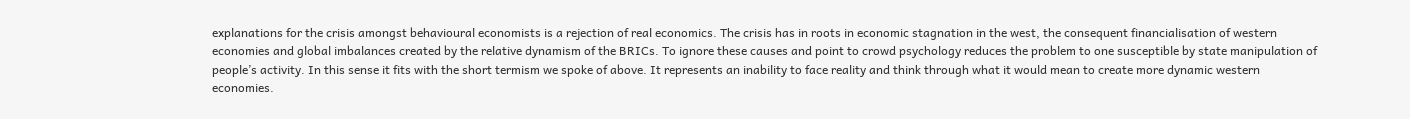explanations for the crisis amongst behavioural economists is a rejection of real economics. The crisis has in roots in economic stagnation in the west, the consequent financialisation of western economies and global imbalances created by the relative dynamism of the BRICs. To ignore these causes and point to crowd psychology reduces the problem to one susceptible by state manipulation of people’s activity. In this sense it fits with the short termism we spoke of above. It represents an inability to face reality and think through what it would mean to create more dynamic western economies.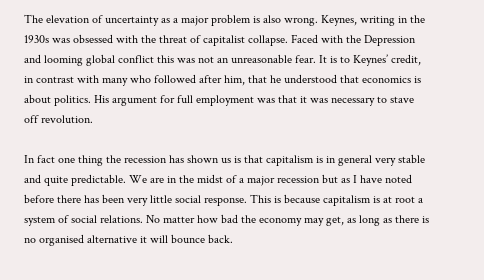The elevation of uncertainty as a major problem is also wrong. Keynes, writing in the 1930s was obsessed with the threat of capitalist collapse. Faced with the Depression and looming global conflict this was not an unreasonable fear. It is to Keynes’ credit, in contrast with many who followed after him, that he understood that economics is about politics. His argument for full employment was that it was necessary to stave off revolution.

In fact one thing the recession has shown us is that capitalism is in general very stable and quite predictable. We are in the midst of a major recession but as I have noted before there has been very little social response. This is because capitalism is at root a system of social relations. No matter how bad the economy may get, as long as there is no organised alternative it will bounce back.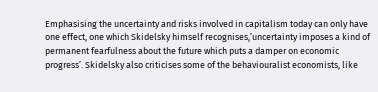Emphasising the uncertainty and risks involved in capitalism today can only have one effect, one which Skidelsky himself recognises,’uncertainty imposes a kind of permanent fearfulness about the future which puts a damper on economic progress’. Skidelsky also criticises some of the behaviouralist economists, like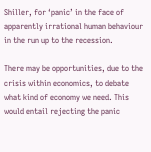Shiller, for ‘panic’ in the face of apparently irrational human behaviour in the run up to the recession.

There may be opportunities, due to the crisis within economics, to debate what kind of economy we need. This would entail rejecting the panic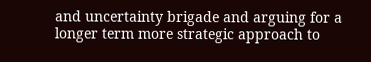and uncertainty brigade and arguing for a longer term more strategic approach to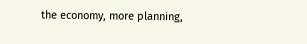the economy, more planning,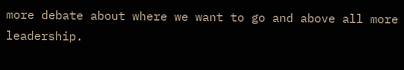more debate about where we want to go and above all more leadership.